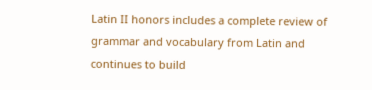Latin II honors includes a complete review of grammar and vocabulary from Latin and continues to build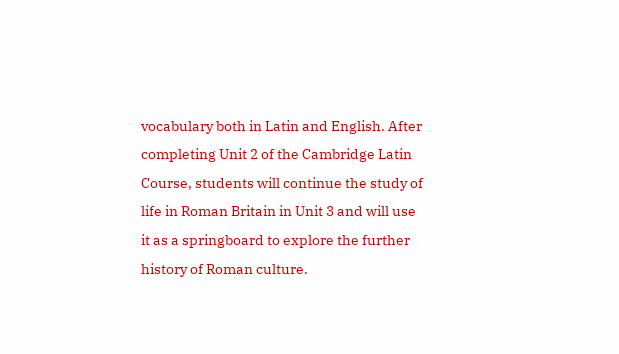vocabulary both in Latin and English. After completing Unit 2 of the Cambridge Latin Course, students will continue the study of life in Roman Britain in Unit 3 and will use it as a springboard to explore the further history of Roman culture.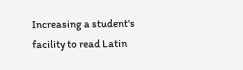Increasing a student's facility to read Latin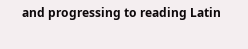and progressing to reading Latin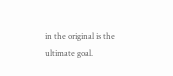in the original is the ultimate goal.